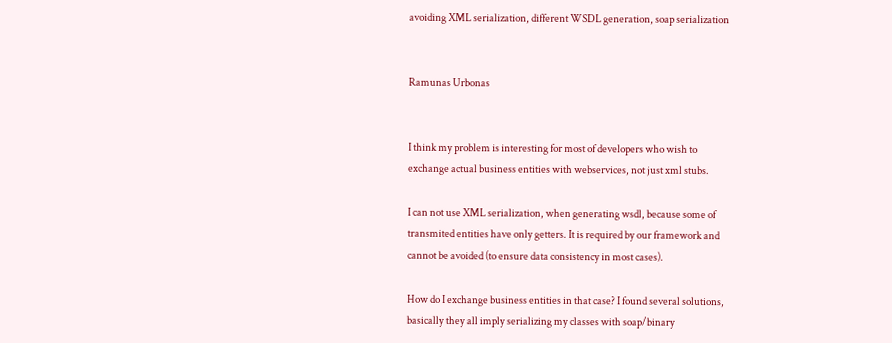avoiding XML serialization, different WSDL generation, soap serialization


Ramunas Urbonas


I think my problem is interesting for most of developers who wish to
exchange actual business entities with webservices, not just xml stubs.

I can not use XML serialization, when generating wsdl, because some of
transmited entities have only getters. It is required by our framework and
cannot be avoided (to ensure data consistency in most cases).

How do I exchange business entities in that case? I found several solutions,
basically they all imply serializing my classes with soap/binary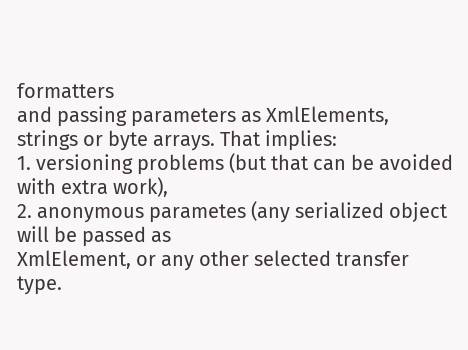formatters
and passing parameters as XmlElements, strings or byte arrays. That implies:
1. versioning problems (but that can be avoided with extra work),
2. anonymous parametes (any serialized object will be passed as
XmlElement, or any other selected transfer type.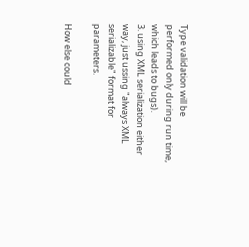Type validation will be
performed only during run time, which leads to bugs).
3. using XML serialization either way, just ussing "always XML
serializable" format for parameters.

How else could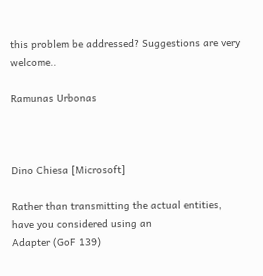this problem be addressed? Suggestions are very welcome..

Ramunas Urbonas



Dino Chiesa [Microsoft]

Rather than transmitting the actual entities, have you considered using an
Adapter (GoF 139)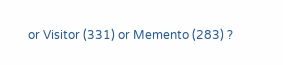or Visitor (331) or Memento (283) ?